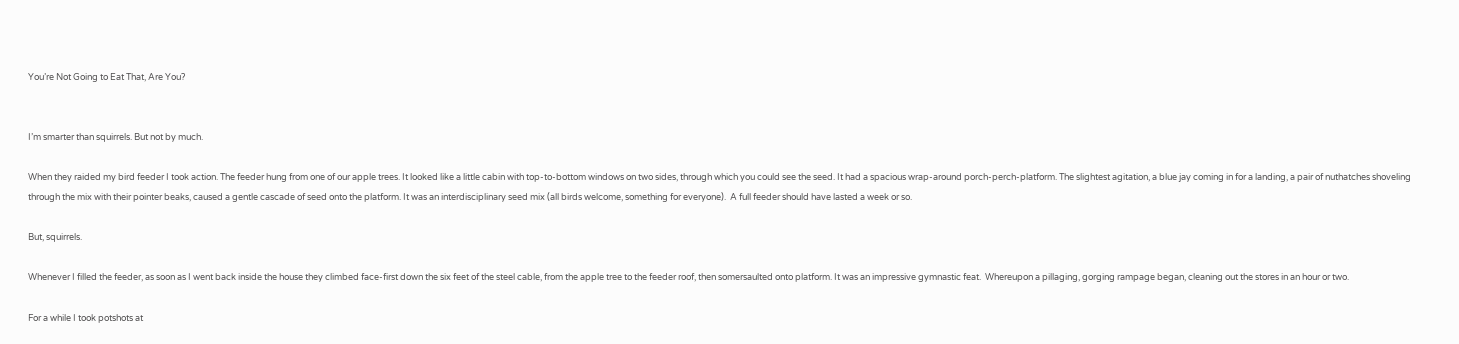You’re Not Going to Eat That, Are You?


I’m smarter than squirrels. But not by much.

When they raided my bird feeder I took action. The feeder hung from one of our apple trees. It looked like a little cabin with top-to-bottom windows on two sides, through which you could see the seed. It had a spacious wrap-around porch-perch-platform. The slightest agitation, a blue jay coming in for a landing, a pair of nuthatches shoveling through the mix with their pointer beaks, caused a gentle cascade of seed onto the platform. It was an interdisciplinary seed mix (all birds welcome, something for everyone).  A full feeder should have lasted a week or so.

But, squirrels.

Whenever I filled the feeder, as soon as I went back inside the house they climbed face-first down the six feet of the steel cable, from the apple tree to the feeder roof, then somersaulted onto platform. It was an impressive gymnastic feat.  Whereupon a pillaging, gorging rampage began, cleaning out the stores in an hour or two.

For a while I took potshots at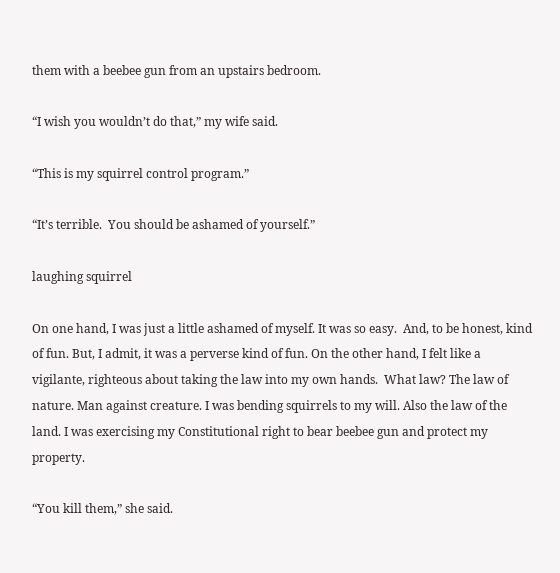them with a beebee gun from an upstairs bedroom.

“I wish you wouldn’t do that,” my wife said.

“This is my squirrel control program.”

“It’s terrible.  You should be ashamed of yourself.”

laughing squirrel

On one hand, I was just a little ashamed of myself. It was so easy.  And, to be honest, kind of fun. But, I admit, it was a perverse kind of fun. On the other hand, I felt like a vigilante, righteous about taking the law into my own hands.  What law? The law of nature. Man against creature. I was bending squirrels to my will. Also the law of the land. I was exercising my Constitutional right to bear beebee gun and protect my property.

“You kill them,” she said.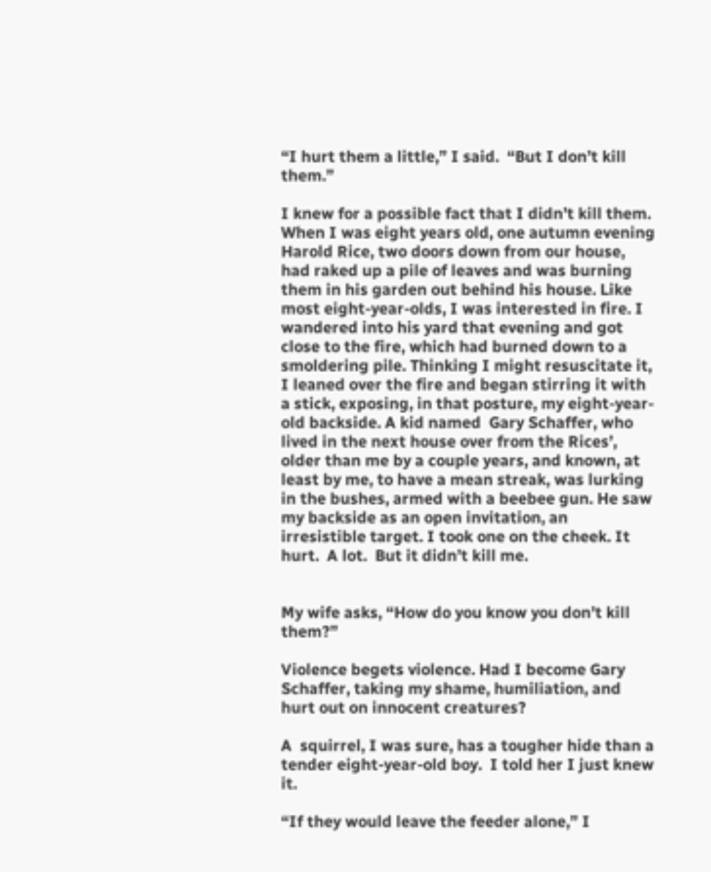“I hurt them a little,” I said.  “But I don’t kill them.”

I knew for a possible fact that I didn’t kill them.  When I was eight years old, one autumn evening Harold Rice, two doors down from our house, had raked up a pile of leaves and was burning them in his garden out behind his house. Like most eight-year-olds, I was interested in fire. I wandered into his yard that evening and got close to the fire, which had burned down to a smoldering pile. Thinking I might resuscitate it, I leaned over the fire and began stirring it with a stick, exposing, in that posture, my eight-year-old backside. A kid named  Gary Schaffer, who lived in the next house over from the Rices’, older than me by a couple years, and known, at least by me, to have a mean streak, was lurking in the bushes, armed with a beebee gun. He saw my backside as an open invitation, an irresistible target. I took one on the cheek. It hurt.  A lot.  But it didn’t kill me.


My wife asks, “How do you know you don’t kill them?”

Violence begets violence. Had I become Gary Schaffer, taking my shame, humiliation, and hurt out on innocent creatures?

A  squirrel, I was sure, has a tougher hide than a tender eight-year-old boy.  I told her I just knew it.

“If they would leave the feeder alone,” I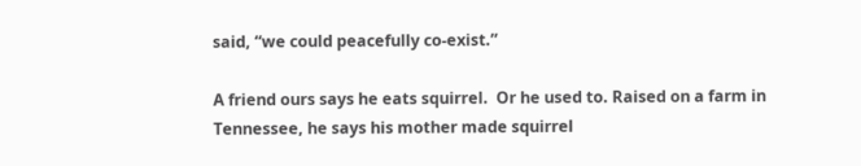said, “we could peacefully co-exist.”

A friend ours says he eats squirrel.  Or he used to. Raised on a farm in Tennessee, he says his mother made squirrel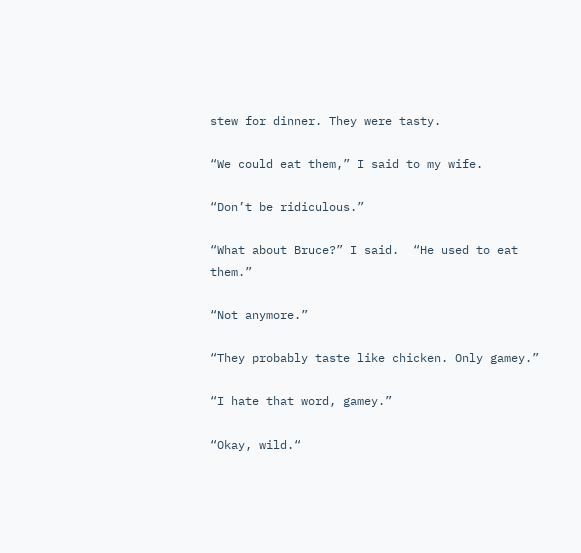stew for dinner. They were tasty.

“We could eat them,” I said to my wife.

“Don’t be ridiculous.”

“What about Bruce?” I said.  “He used to eat them.”

“Not anymore.”

“They probably taste like chicken. Only gamey.”

“I hate that word, gamey.”

“Okay, wild.“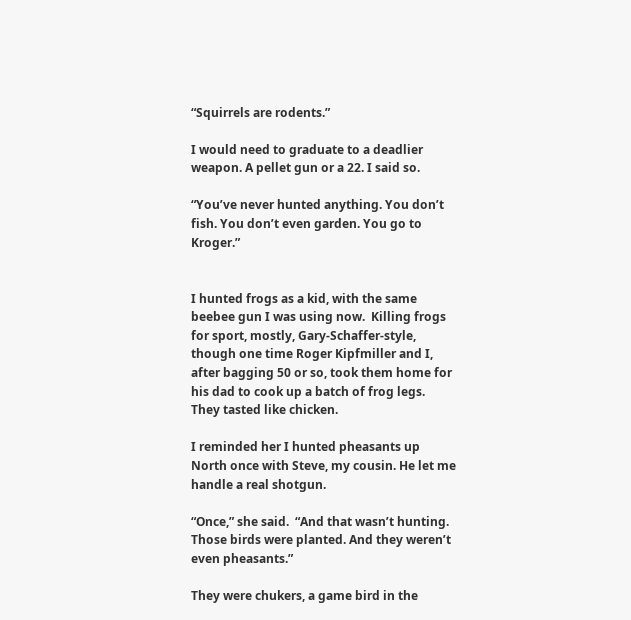“Squirrels are rodents.”

I would need to graduate to a deadlier weapon. A pellet gun or a 22. I said so.

“You’ve never hunted anything. You don’t fish. You don’t even garden. You go to Kroger.”


I hunted frogs as a kid, with the same beebee gun I was using now.  Killing frogs for sport, mostly, Gary-Schaffer-style, though one time Roger Kipfmiller and I, after bagging 50 or so, took them home for his dad to cook up a batch of frog legs. They tasted like chicken.

I reminded her I hunted pheasants up North once with Steve, my cousin. He let me handle a real shotgun.

“Once,” she said.  “And that wasn’t hunting. Those birds were planted. And they weren’t even pheasants.”

They were chukers, a game bird in the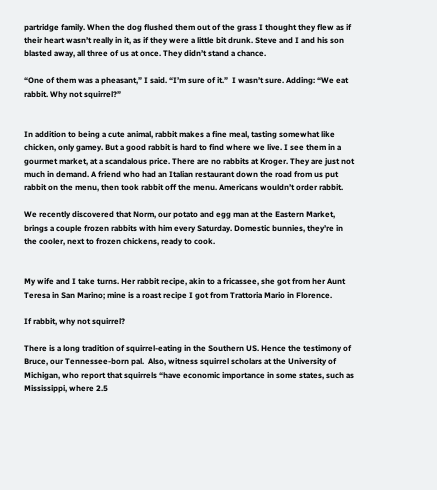partridge family. When the dog flushed them out of the grass I thought they flew as if their heart wasn’t really in it, as if they were a little bit drunk. Steve and I and his son blasted away, all three of us at once. They didn’t stand a chance.

“One of them was a pheasant,” I said. “I’m sure of it.”  I wasn’t sure. Adding: “We eat rabbit. Why not squirrel?”


In addition to being a cute animal, rabbit makes a fine meal, tasting somewhat like chicken, only gamey. But a good rabbit is hard to find where we live. I see them in a gourmet market, at a scandalous price. There are no rabbits at Kroger. They are just not much in demand. A friend who had an Italian restaurant down the road from us put rabbit on the menu, then took rabbit off the menu. Americans wouldn’t order rabbit.

We recently discovered that Norm, our potato and egg man at the Eastern Market, brings a couple frozen rabbits with him every Saturday. Domestic bunnies, they’re in the cooler, next to frozen chickens, ready to cook.


My wife and I take turns. Her rabbit recipe, akin to a fricassee, she got from her Aunt Teresa in San Marino; mine is a roast recipe I got from Trattoria Mario in Florence.

If rabbit, why not squirrel?

There is a long tradition of squirrel-eating in the Southern US. Hence the testimony of Bruce, our Tennessee-born pal.  Also, witness squirrel scholars at the University of Michigan, who report that squirrels “have economic importance in some states, such as Mississippi, where 2.5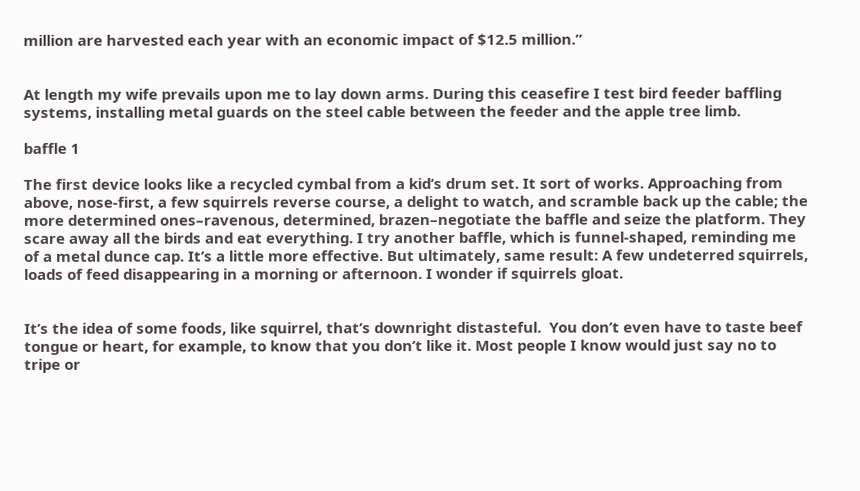million are harvested each year with an economic impact of $12.5 million.”


At length my wife prevails upon me to lay down arms. During this ceasefire I test bird feeder baffling systems, installing metal guards on the steel cable between the feeder and the apple tree limb.

baffle 1

The first device looks like a recycled cymbal from a kid’s drum set. It sort of works. Approaching from above, nose-first, a few squirrels reverse course, a delight to watch, and scramble back up the cable; the more determined ones–ravenous, determined, brazen–negotiate the baffle and seize the platform. They scare away all the birds and eat everything. I try another baffle, which is funnel-shaped, reminding me of a metal dunce cap. It’s a little more effective. But ultimately, same result: A few undeterred squirrels, loads of feed disappearing in a morning or afternoon. I wonder if squirrels gloat.


It’s the idea of some foods, like squirrel, that’s downright distasteful.  You don’t even have to taste beef tongue or heart, for example, to know that you don’t like it. Most people I know would just say no to tripe or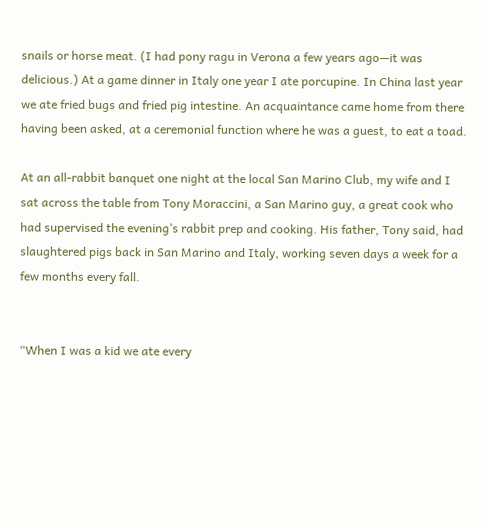snails or horse meat. (I had pony ragu in Verona a few years ago—it was delicious.) At a game dinner in Italy one year I ate porcupine. In China last year we ate fried bugs and fried pig intestine. An acquaintance came home from there having been asked, at a ceremonial function where he was a guest, to eat a toad.

At an all-rabbit banquet one night at the local San Marino Club, my wife and I sat across the table from Tony Moraccini, a San Marino guy, a great cook who had supervised the evening’s rabbit prep and cooking. His father, Tony said, had slaughtered pigs back in San Marino and Italy, working seven days a week for a few months every fall.


“When I was a kid we ate every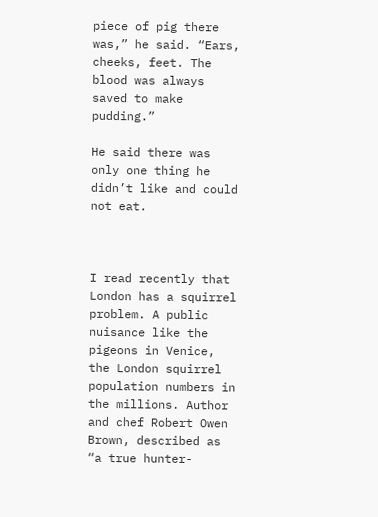piece of pig there was,” he said. “Ears, cheeks, feet. The blood was always saved to make pudding.”

He said there was only one thing he didn’t like and could not eat.



I read recently that London has a squirrel problem. A public nuisance like the pigeons in Venice, the London squirrel population numbers in the millions. Author and chef Robert Owen Brown, described as “a true hunter-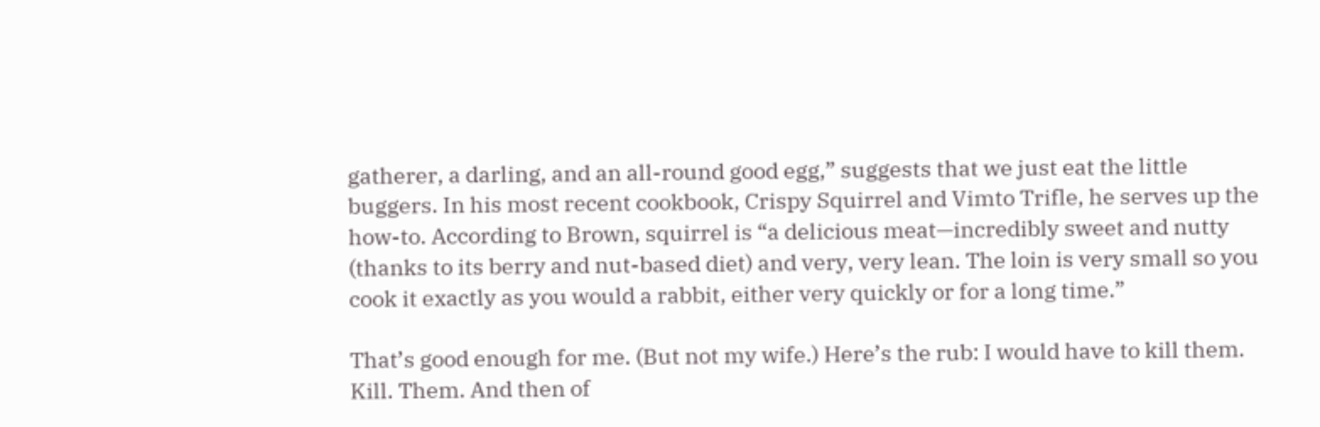gatherer, a darling, and an all-round good egg,” suggests that we just eat the little buggers. In his most recent cookbook, Crispy Squirrel and Vimto Trifle, he serves up the how-to. According to Brown, squirrel is “a delicious meat—incredibly sweet and nutty (thanks to its berry and nut-based diet) and very, very lean. The loin is very small so you cook it exactly as you would a rabbit, either very quickly or for a long time.”

That’s good enough for me. (But not my wife.) Here’s the rub: I would have to kill them.  Kill. Them. And then of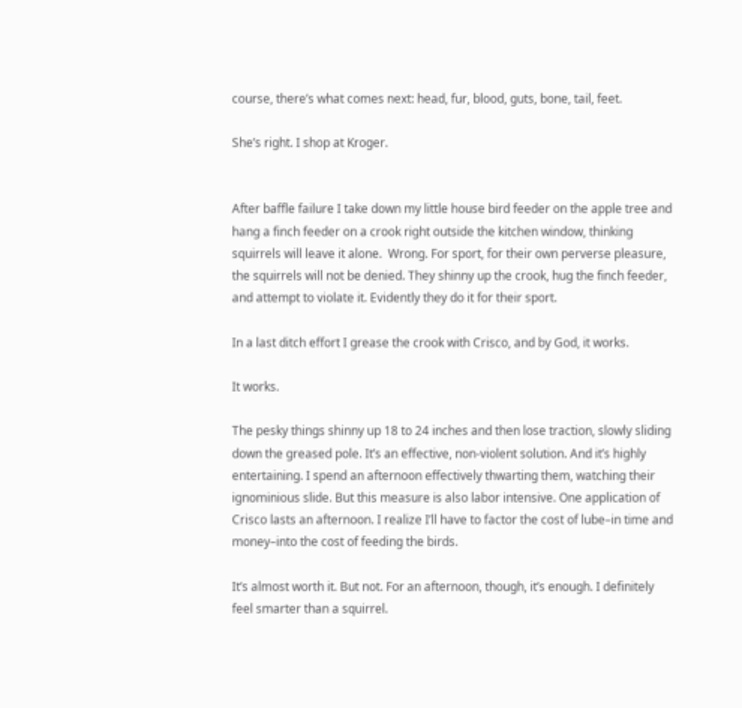course, there’s what comes next: head, fur, blood, guts, bone, tail, feet.

She’s right. I shop at Kroger.


After baffle failure I take down my little house bird feeder on the apple tree and hang a finch feeder on a crook right outside the kitchen window, thinking squirrels will leave it alone.  Wrong. For sport, for their own perverse pleasure, the squirrels will not be denied. They shinny up the crook, hug the finch feeder, and attempt to violate it. Evidently they do it for their sport.

In a last ditch effort I grease the crook with Crisco, and by God, it works.

It works.

The pesky things shinny up 18 to 24 inches and then lose traction, slowly sliding down the greased pole. It’s an effective, non-violent solution. And it’s highly entertaining. I spend an afternoon effectively thwarting them, watching their ignominious slide. But this measure is also labor intensive. One application of Crisco lasts an afternoon. I realize I’ll have to factor the cost of lube–in time and money–into the cost of feeding the birds.

It’s almost worth it. But not. For an afternoon, though, it’s enough. I definitely feel smarter than a squirrel.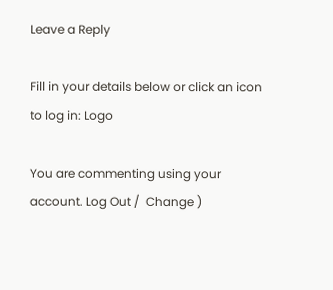Leave a Reply

Fill in your details below or click an icon to log in: Logo

You are commenting using your account. Log Out /  Change )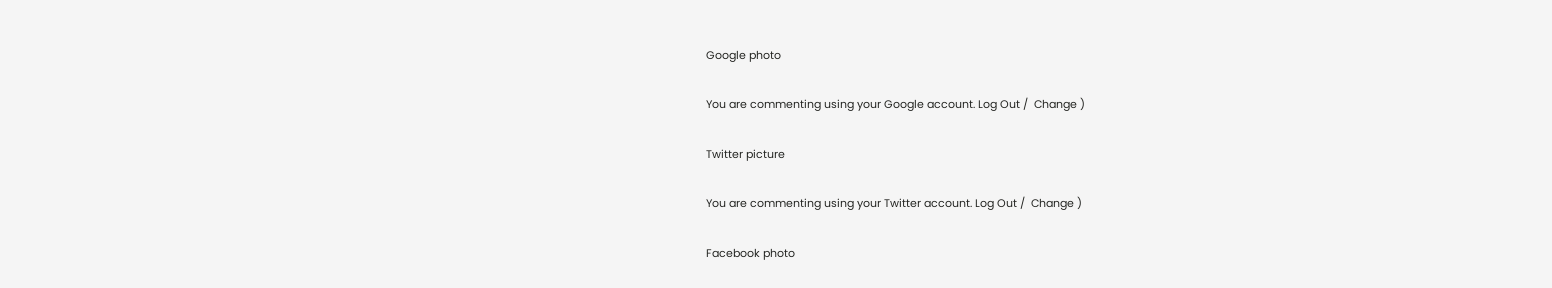Google photo

You are commenting using your Google account. Log Out /  Change )

Twitter picture

You are commenting using your Twitter account. Log Out /  Change )

Facebook photo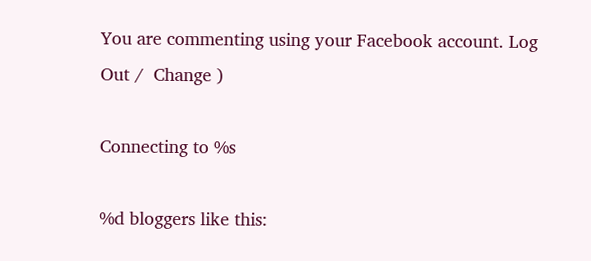You are commenting using your Facebook account. Log Out /  Change )

Connecting to %s

%d bloggers like this: